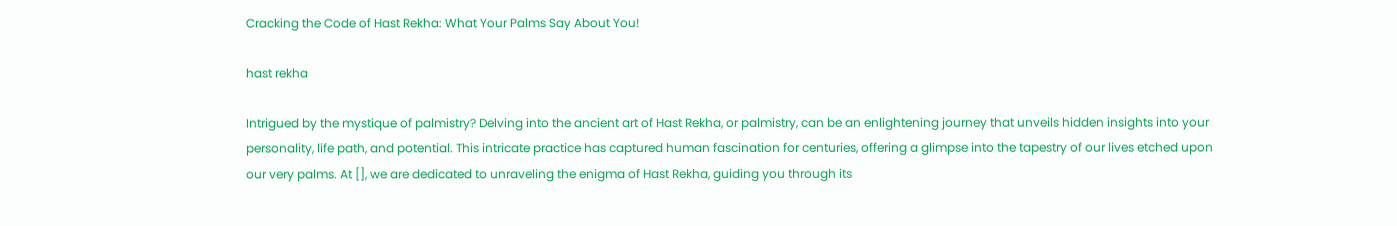Cracking the Code of Hast Rekha: What Your Palms Say About You!

hast rekha

Intrigued by the mystique of palmistry? Delving into the ancient art of Hast Rekha, or palmistry, can be an enlightening journey that unveils hidden insights into your personality, life path, and potential. This intricate practice has captured human fascination for centuries, offering a glimpse into the tapestry of our lives etched upon our very palms. At [], we are dedicated to unraveling the enigma of Hast Rekha, guiding you through its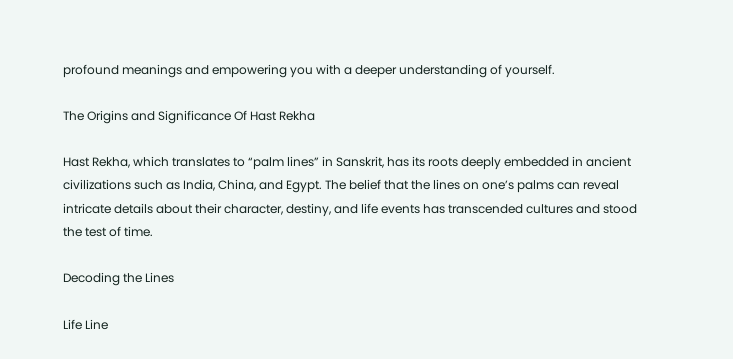profound meanings and empowering you with a deeper understanding of yourself.

The Origins and Significance Of Hast Rekha

Hast Rekha, which translates to “palm lines” in Sanskrit, has its roots deeply embedded in ancient civilizations such as India, China, and Egypt. The belief that the lines on one’s palms can reveal intricate details about their character, destiny, and life events has transcended cultures and stood the test of time.

Decoding the Lines

Life Line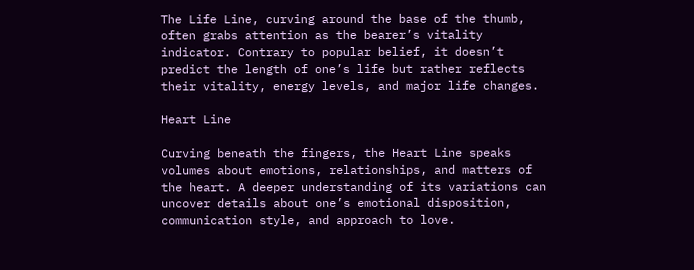The Life Line, curving around the base of the thumb, often grabs attention as the bearer’s vitality indicator. Contrary to popular belief, it doesn’t predict the length of one’s life but rather reflects their vitality, energy levels, and major life changes.

Heart Line

Curving beneath the fingers, the Heart Line speaks volumes about emotions, relationships, and matters of the heart. A deeper understanding of its variations can uncover details about one’s emotional disposition, communication style, and approach to love.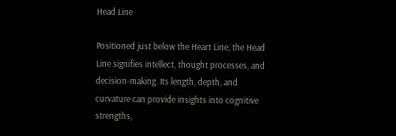Head Line

Positioned just below the Heart Line, the Head Line signifies intellect, thought processes, and decision-making. Its length, depth, and curvature can provide insights into cognitive strengths,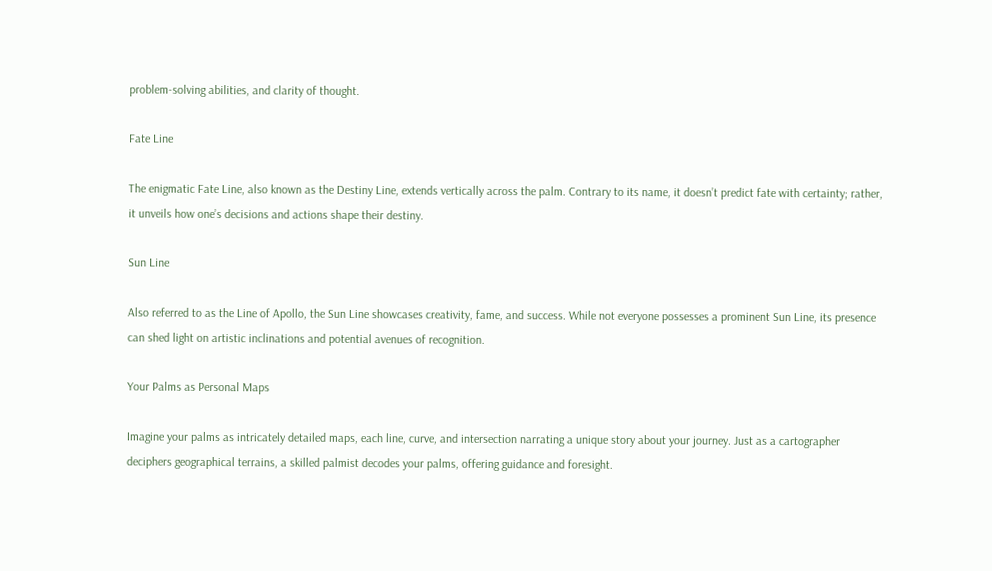problem-solving abilities, and clarity of thought.

Fate Line

The enigmatic Fate Line, also known as the Destiny Line, extends vertically across the palm. Contrary to its name, it doesn’t predict fate with certainty; rather, it unveils how one’s decisions and actions shape their destiny.

Sun Line

Also referred to as the Line of Apollo, the Sun Line showcases creativity, fame, and success. While not everyone possesses a prominent Sun Line, its presence can shed light on artistic inclinations and potential avenues of recognition.

Your Palms as Personal Maps

Imagine your palms as intricately detailed maps, each line, curve, and intersection narrating a unique story about your journey. Just as a cartographer deciphers geographical terrains, a skilled palmist decodes your palms, offering guidance and foresight.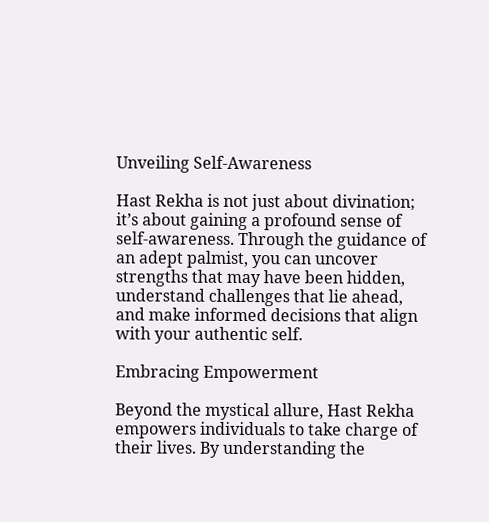Unveiling Self-Awareness

Hast Rekha is not just about divination; it’s about gaining a profound sense of self-awareness. Through the guidance of an adept palmist, you can uncover strengths that may have been hidden, understand challenges that lie ahead, and make informed decisions that align with your authentic self.

Embracing Empowerment

Beyond the mystical allure, Hast Rekha empowers individuals to take charge of their lives. By understanding the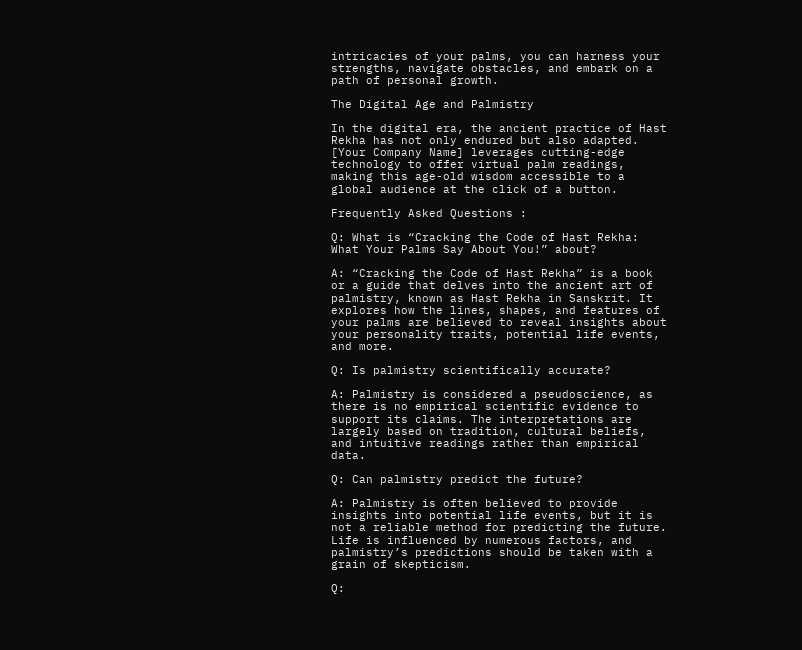intricacies of your palms, you can harness your strengths, navigate obstacles, and embark on a path of personal growth.

The Digital Age and Palmistry

In the digital era, the ancient practice of Hast Rekha has not only endured but also adapted. [Your Company Name] leverages cutting-edge technology to offer virtual palm readings, making this age-old wisdom accessible to a global audience at the click of a button.

Frequently Asked Questions :

Q: What is “Cracking the Code of Hast Rekha: What Your Palms Say About You!” about?

A: “Cracking the Code of Hast Rekha” is a book or a guide that delves into the ancient art of palmistry, known as Hast Rekha in Sanskrit. It explores how the lines, shapes, and features of your palms are believed to reveal insights about your personality traits, potential life events, and more.

Q: Is palmistry scientifically accurate?

A: Palmistry is considered a pseudoscience, as there is no empirical scientific evidence to support its claims. The interpretations are largely based on tradition, cultural beliefs, and intuitive readings rather than empirical data.

Q: Can palmistry predict the future?

A: Palmistry is often believed to provide insights into potential life events, but it is not a reliable method for predicting the future. Life is influenced by numerous factors, and palmistry’s predictions should be taken with a grain of skepticism.

Q: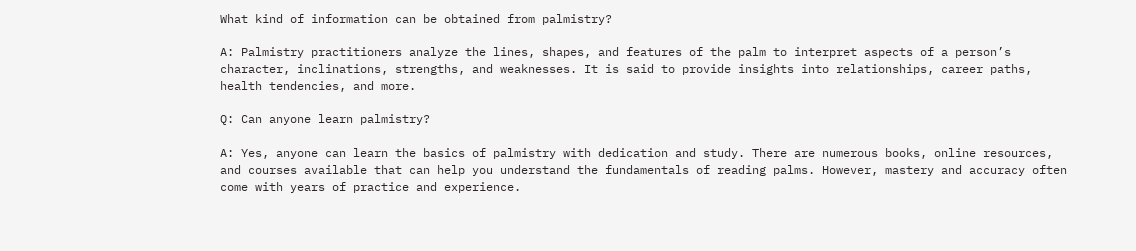What kind of information can be obtained from palmistry?

A: Palmistry practitioners analyze the lines, shapes, and features of the palm to interpret aspects of a person’s character, inclinations, strengths, and weaknesses. It is said to provide insights into relationships, career paths, health tendencies, and more.

Q: Can anyone learn palmistry?

A: Yes, anyone can learn the basics of palmistry with dedication and study. There are numerous books, online resources, and courses available that can help you understand the fundamentals of reading palms. However, mastery and accuracy often come with years of practice and experience.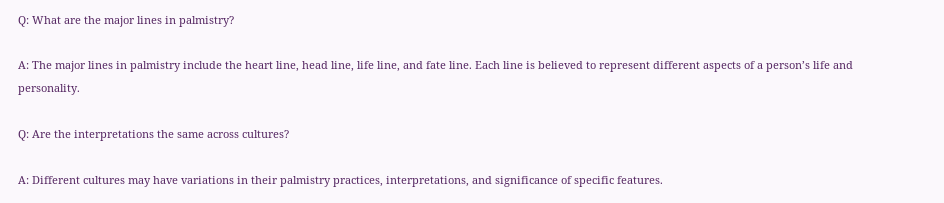Q: What are the major lines in palmistry?

A: The major lines in palmistry include the heart line, head line, life line, and fate line. Each line is believed to represent different aspects of a person’s life and personality.

Q: Are the interpretations the same across cultures?

A: Different cultures may have variations in their palmistry practices, interpretations, and significance of specific features.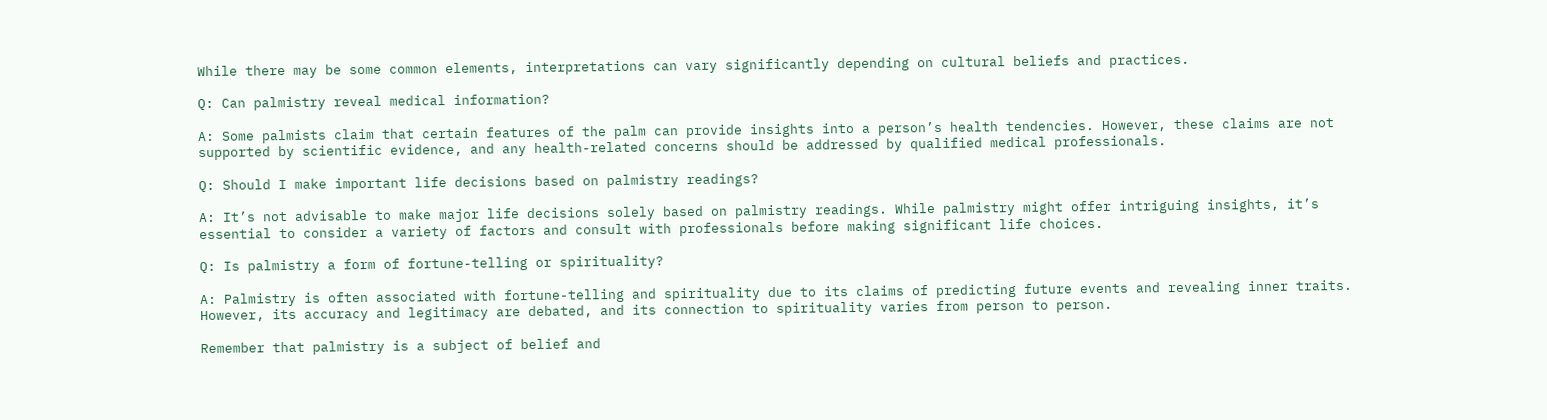While there may be some common elements, interpretations can vary significantly depending on cultural beliefs and practices.

Q: Can palmistry reveal medical information?

A: Some palmists claim that certain features of the palm can provide insights into a person’s health tendencies. However, these claims are not supported by scientific evidence, and any health-related concerns should be addressed by qualified medical professionals.

Q: Should I make important life decisions based on palmistry readings?

A: It’s not advisable to make major life decisions solely based on palmistry readings. While palmistry might offer intriguing insights, it’s essential to consider a variety of factors and consult with professionals before making significant life choices.

Q: Is palmistry a form of fortune-telling or spirituality?

A: Palmistry is often associated with fortune-telling and spirituality due to its claims of predicting future events and revealing inner traits. However, its accuracy and legitimacy are debated, and its connection to spirituality varies from person to person.

Remember that palmistry is a subject of belief and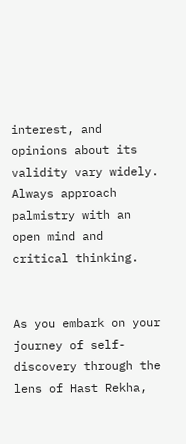interest, and opinions about its validity vary widely. Always approach palmistry with an open mind and critical thinking.


As you embark on your journey of self-discovery through the lens of Hast Rekha,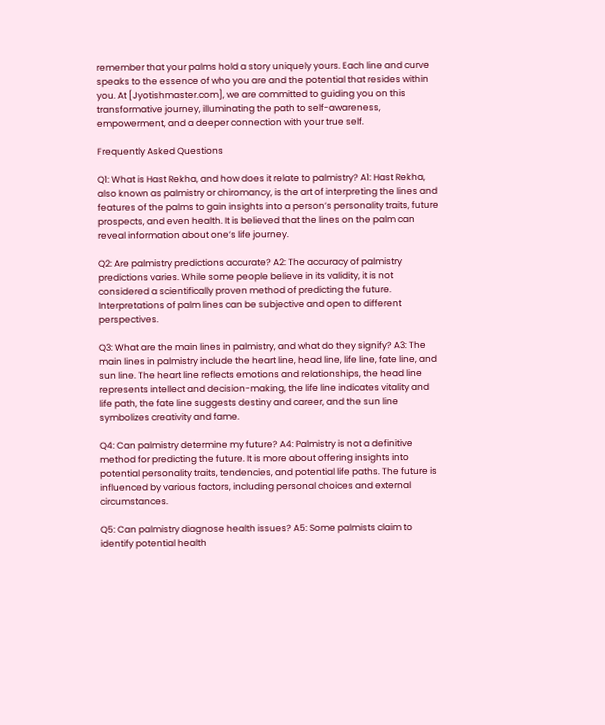remember that your palms hold a story uniquely yours. Each line and curve speaks to the essence of who you are and the potential that resides within you. At [Jyotishmaster.com], we are committed to guiding you on this transformative journey, illuminating the path to self-awareness, empowerment, and a deeper connection with your true self.

Frequently Asked Questions

Q1: What is Hast Rekha, and how does it relate to palmistry? A1: Hast Rekha, also known as palmistry or chiromancy, is the art of interpreting the lines and features of the palms to gain insights into a person’s personality traits, future prospects, and even health. It is believed that the lines on the palm can reveal information about one’s life journey.

Q2: Are palmistry predictions accurate? A2: The accuracy of palmistry predictions varies. While some people believe in its validity, it is not considered a scientifically proven method of predicting the future. Interpretations of palm lines can be subjective and open to different perspectives.

Q3: What are the main lines in palmistry, and what do they signify? A3: The main lines in palmistry include the heart line, head line, life line, fate line, and sun line. The heart line reflects emotions and relationships, the head line represents intellect and decision-making, the life line indicates vitality and life path, the fate line suggests destiny and career, and the sun line symbolizes creativity and fame.

Q4: Can palmistry determine my future? A4: Palmistry is not a definitive method for predicting the future. It is more about offering insights into potential personality traits, tendencies, and potential life paths. The future is influenced by various factors, including personal choices and external circumstances.

Q5: Can palmistry diagnose health issues? A5: Some palmists claim to identify potential health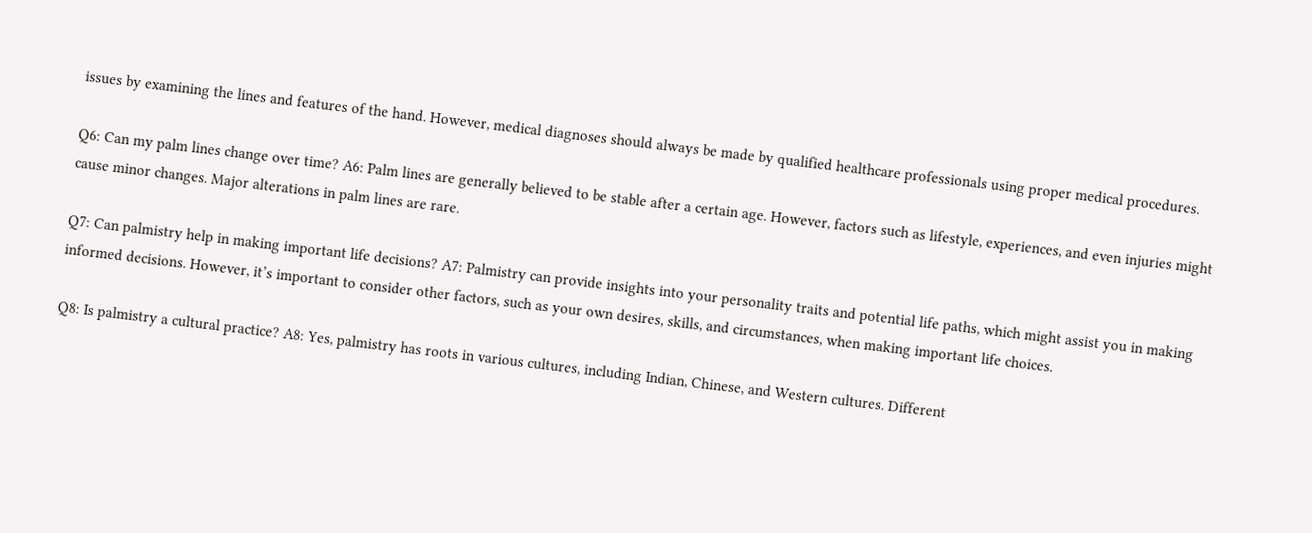issues by examining the lines and features of the hand. However, medical diagnoses should always be made by qualified healthcare professionals using proper medical procedures.

Q6: Can my palm lines change over time? A6: Palm lines are generally believed to be stable after a certain age. However, factors such as lifestyle, experiences, and even injuries might cause minor changes. Major alterations in palm lines are rare.

Q7: Can palmistry help in making important life decisions? A7: Palmistry can provide insights into your personality traits and potential life paths, which might assist you in making informed decisions. However, it’s important to consider other factors, such as your own desires, skills, and circumstances, when making important life choices.

Q8: Is palmistry a cultural practice? A8: Yes, palmistry has roots in various cultures, including Indian, Chinese, and Western cultures. Different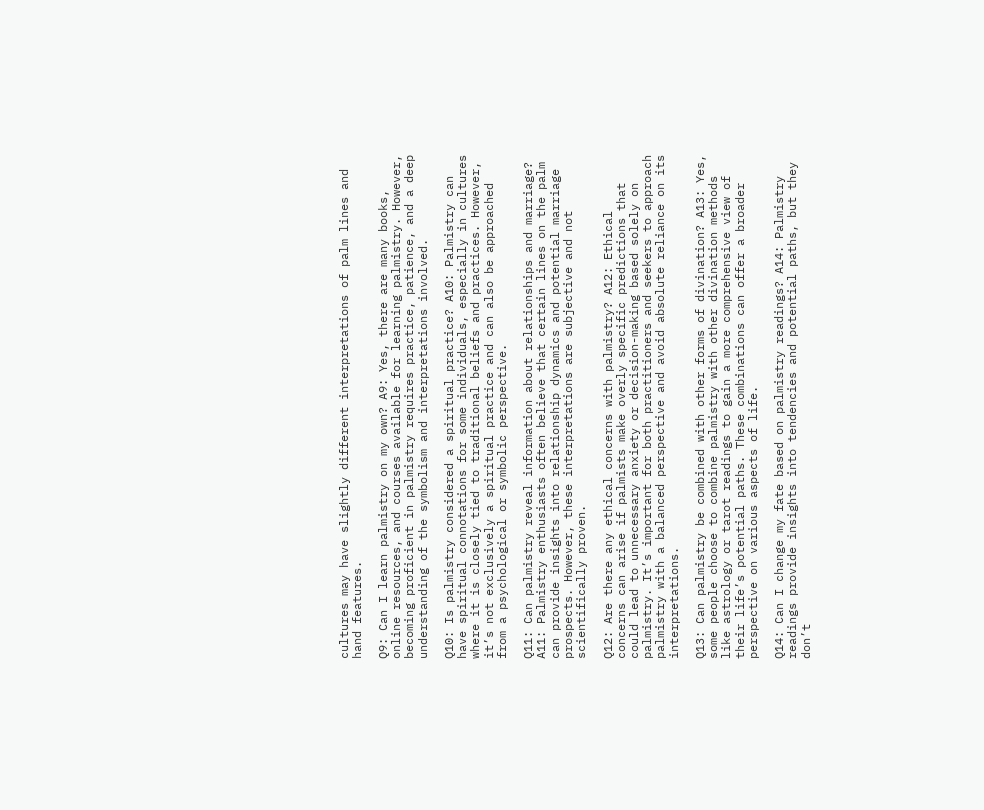cultures may have slightly different interpretations of palm lines and hand features.

Q9: Can I learn palmistry on my own? A9: Yes, there are many books, online resources, and courses available for learning palmistry. However, becoming proficient in palmistry requires practice, patience, and a deep understanding of the symbolism and interpretations involved.

Q10: Is palmistry considered a spiritual practice? A10: Palmistry can have spiritual connotations for some individuals, especially in cultures where it is closely tied to traditional beliefs and practices. However, it’s not exclusively a spiritual practice and can also be approached from a psychological or symbolic perspective.

Q11: Can palmistry reveal information about relationships and marriage? A11: Palmistry enthusiasts often believe that certain lines on the palm can provide insights into relationship dynamics and potential marriage prospects. However, these interpretations are subjective and not scientifically proven.

Q12: Are there any ethical concerns with palmistry? A12: Ethical concerns can arise if palmists make overly specific predictions that could lead to unnecessary anxiety or decision-making based solely on palmistry. It’s important for both practitioners and seekers to approach palmistry with a balanced perspective and avoid absolute reliance on its interpretations.

Q13: Can palmistry be combined with other forms of divination? A13: Yes, some people choose to combine palmistry with other divination methods like astrology or tarot readings to gain a more comprehensive view of their life’s potential paths. These combinations can offer a broader perspective on various aspects of life.

Q14: Can I change my fate based on palmistry readings? A14: Palmistry readings provide insights into tendencies and potential paths, but they don’t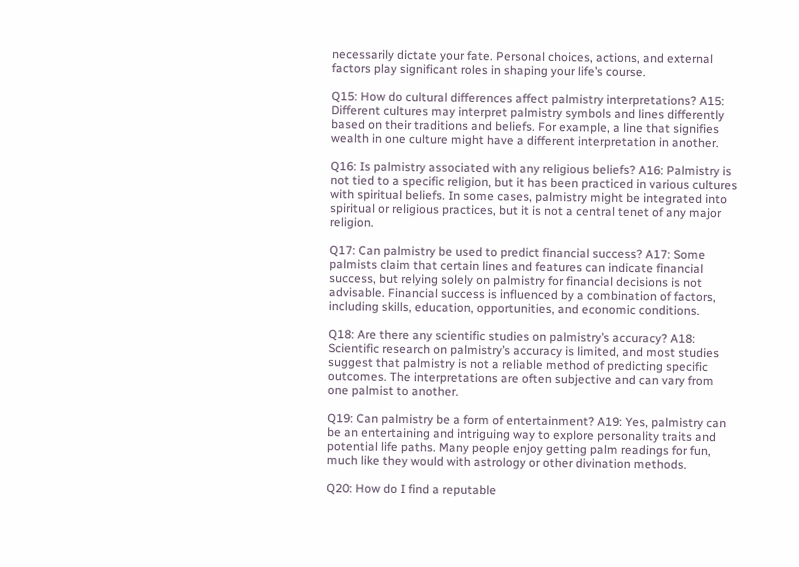necessarily dictate your fate. Personal choices, actions, and external factors play significant roles in shaping your life’s course.

Q15: How do cultural differences affect palmistry interpretations? A15: Different cultures may interpret palmistry symbols and lines differently based on their traditions and beliefs. For example, a line that signifies wealth in one culture might have a different interpretation in another.

Q16: Is palmistry associated with any religious beliefs? A16: Palmistry is not tied to a specific religion, but it has been practiced in various cultures with spiritual beliefs. In some cases, palmistry might be integrated into spiritual or religious practices, but it is not a central tenet of any major religion.

Q17: Can palmistry be used to predict financial success? A17: Some palmists claim that certain lines and features can indicate financial success, but relying solely on palmistry for financial decisions is not advisable. Financial success is influenced by a combination of factors, including skills, education, opportunities, and economic conditions.

Q18: Are there any scientific studies on palmistry’s accuracy? A18: Scientific research on palmistry’s accuracy is limited, and most studies suggest that palmistry is not a reliable method of predicting specific outcomes. The interpretations are often subjective and can vary from one palmist to another.

Q19: Can palmistry be a form of entertainment? A19: Yes, palmistry can be an entertaining and intriguing way to explore personality traits and potential life paths. Many people enjoy getting palm readings for fun, much like they would with astrology or other divination methods.

Q20: How do I find a reputable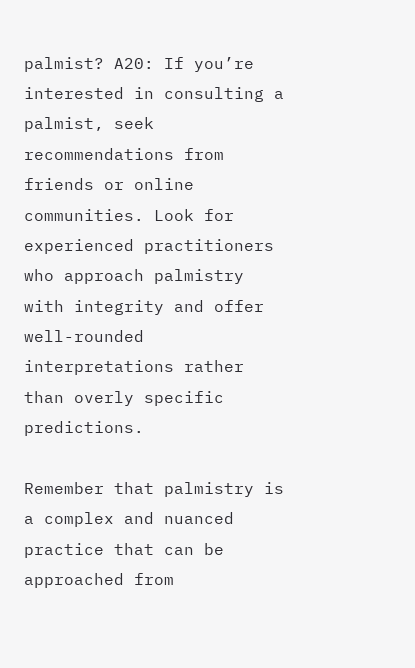palmist? A20: If you’re interested in consulting a palmist, seek recommendations from friends or online communities. Look for experienced practitioners who approach palmistry with integrity and offer well-rounded interpretations rather than overly specific predictions.

Remember that palmistry is a complex and nuanced practice that can be approached from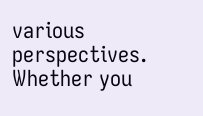various perspectives. Whether you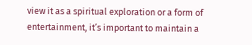view it as a spiritual exploration or a form of entertainment, it’s important to maintain a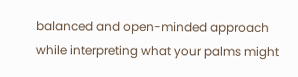balanced and open-minded approach while interpreting what your palms might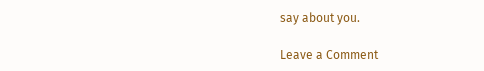say about you.

Leave a Comment